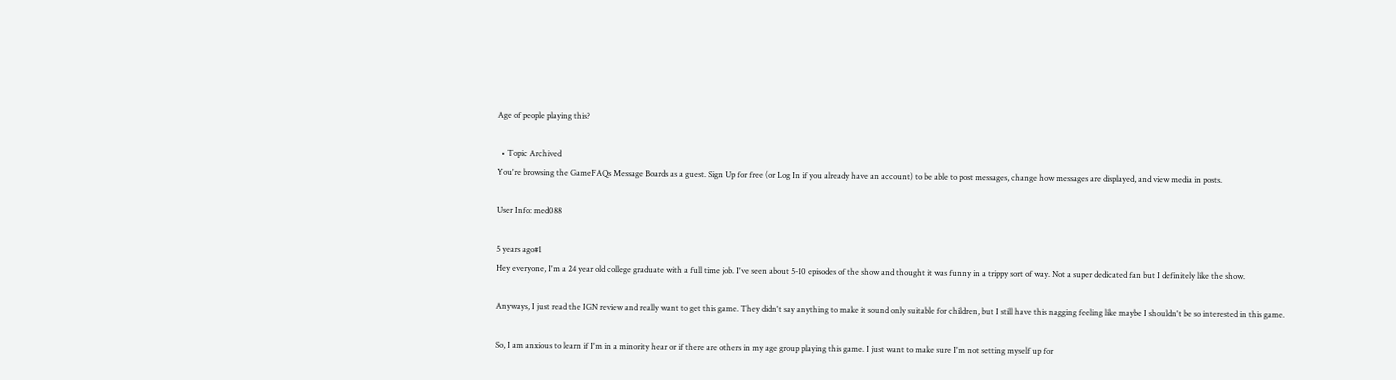Age of people playing this?

  • Topic Archived
You're browsing the GameFAQs Message Boards as a guest. Sign Up for free (or Log In if you already have an account) to be able to post messages, change how messages are displayed, and view media in posts.

User Info: med088

5 years ago#1
Hey everyone, I'm a 24 year old college graduate with a full time job. I've seen about 5-10 episodes of the show and thought it was funny in a trippy sort of way. Not a super dedicated fan but I definitely like the show.

Anyways, I just read the IGN review and really want to get this game. They didn't say anything to make it sound only suitable for children, but I still have this nagging feeling like maybe I shouldn't be so interested in this game.

So, I am anxious to learn if I'm in a minority hear or if there are others in my age group playing this game. I just want to make sure I'm not setting myself up for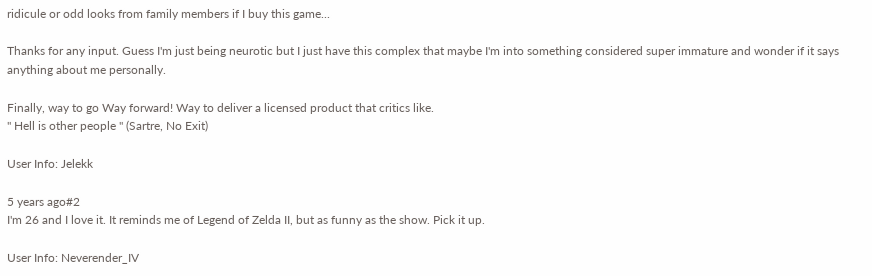ridicule or odd looks from family members if I buy this game...

Thanks for any input. Guess I'm just being neurotic but I just have this complex that maybe I'm into something considered super immature and wonder if it says anything about me personally.

Finally, way to go Way forward! Way to deliver a licensed product that critics like.
" Hell is other people " (Sartre, No Exit)

User Info: Jelekk

5 years ago#2
I'm 26 and I love it. It reminds me of Legend of Zelda II, but as funny as the show. Pick it up.

User Info: Neverender_IV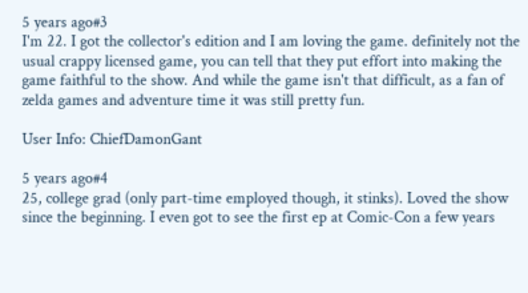5 years ago#3
I'm 22. I got the collector's edition and I am loving the game. definitely not the usual crappy licensed game, you can tell that they put effort into making the game faithful to the show. And while the game isn't that difficult, as a fan of zelda games and adventure time it was still pretty fun.

User Info: ChiefDamonGant

5 years ago#4
25, college grad (only part-time employed though, it stinks). Loved the show since the beginning. I even got to see the first ep at Comic-Con a few years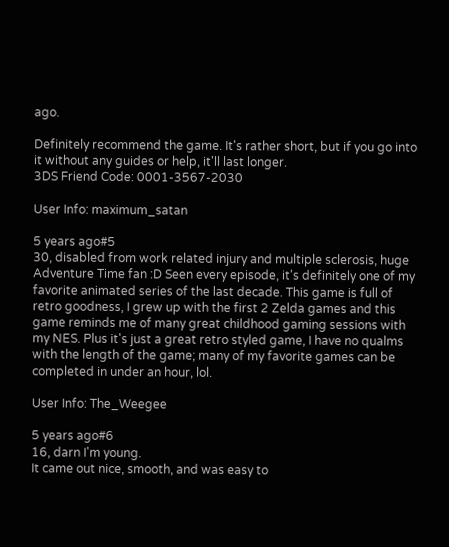ago.

Definitely recommend the game. It's rather short, but if you go into it without any guides or help, it'll last longer.
3DS Friend Code: 0001-3567-2030

User Info: maximum_satan

5 years ago#5
30, disabled from work related injury and multiple sclerosis, huge Adventure Time fan :D Seen every episode, it's definitely one of my favorite animated series of the last decade. This game is full of retro goodness, I grew up with the first 2 Zelda games and this game reminds me of many great childhood gaming sessions with my NES. Plus it's just a great retro styled game, I have no qualms with the length of the game; many of my favorite games can be completed in under an hour, lol.

User Info: The_Weegee

5 years ago#6
16, darn I'm young.
It came out nice, smooth, and was easy to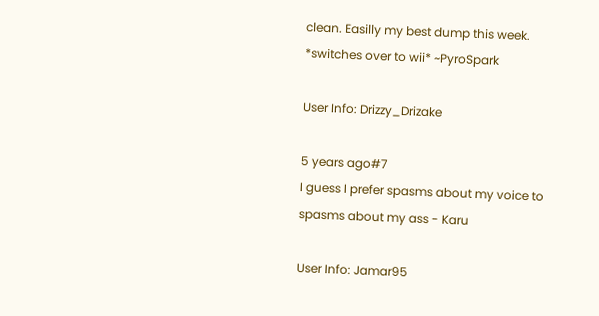clean. Easilly my best dump this week. *switches over to wii* ~PyroSpark

User Info: Drizzy_Drizake

5 years ago#7
I guess I prefer spasms about my voice to spasms about my ass - Karu

User Info: Jamar95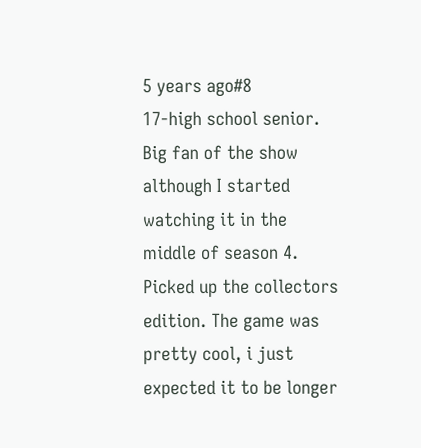5 years ago#8
17-high school senior. Big fan of the show although I started watching it in the middle of season 4. Picked up the collectors edition. The game was pretty cool, i just expected it to be longer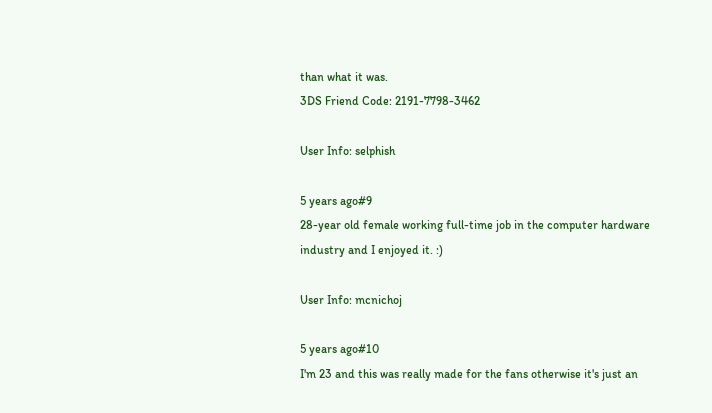than what it was.
3DS Friend Code: 2191-7798-3462

User Info: selphish

5 years ago#9
28-year old female working full-time job in the computer hardware industry and I enjoyed it. :)

User Info: mcnichoj

5 years ago#10
I'm 23 and this was really made for the fans otherwise it's just an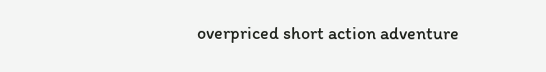overpriced short action adventure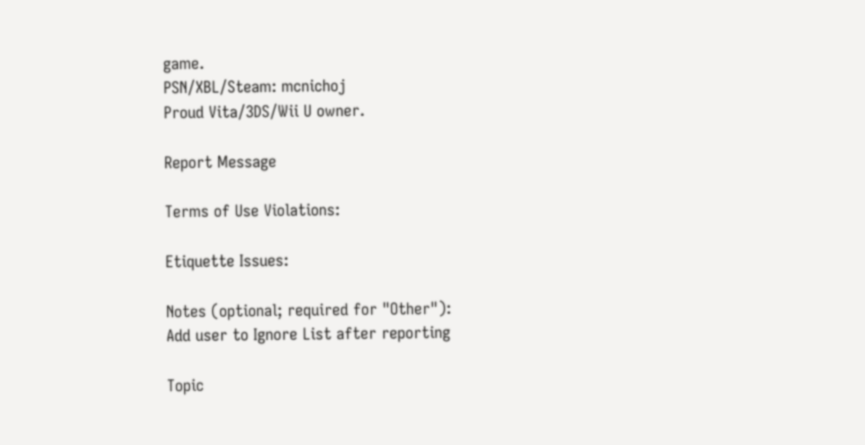game.
PSN/XBL/Steam: mcnichoj
Proud Vita/3DS/Wii U owner.

Report Message

Terms of Use Violations:

Etiquette Issues:

Notes (optional; required for "Other"):
Add user to Ignore List after reporting

Topic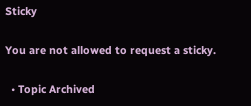Sticky

You are not allowed to request a sticky.

  • Topic Archived